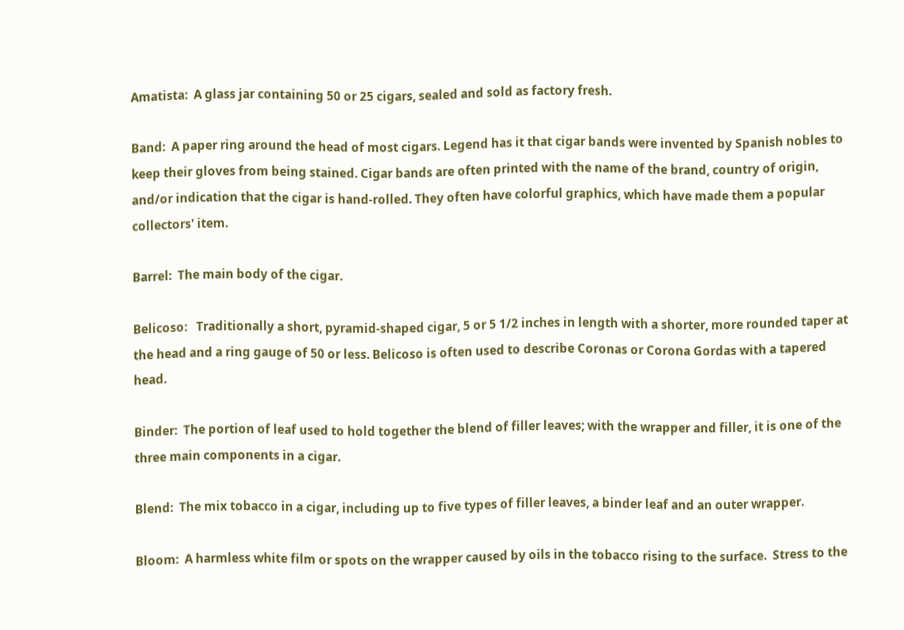Amatista:  A glass jar containing 50 or 25 cigars, sealed and sold as factory fresh.

Band:  A paper ring around the head of most cigars. Legend has it that cigar bands were invented by Spanish nobles to keep their gloves from being stained. Cigar bands are often printed with the name of the brand, country of origin, and/or indication that the cigar is hand-rolled. They often have colorful graphics, which have made them a popular collectors' item.

Barrel:  The main body of the cigar.

Belicoso:   Traditionally a short, pyramid-shaped cigar, 5 or 5 1/2 inches in length with a shorter, more rounded taper at the head and a ring gauge of 50 or less. Belicoso is often used to describe Coronas or Corona Gordas with a tapered head.

Binder:  The portion of leaf used to hold together the blend of filler leaves; with the wrapper and filler, it is one of the three main components in a cigar.

Blend:  The mix tobacco in a cigar, including up to five types of filler leaves, a binder leaf and an outer wrapper.

Bloom:  A harmless white film or spots on the wrapper caused by oils in the tobacco rising to the surface.  Stress to the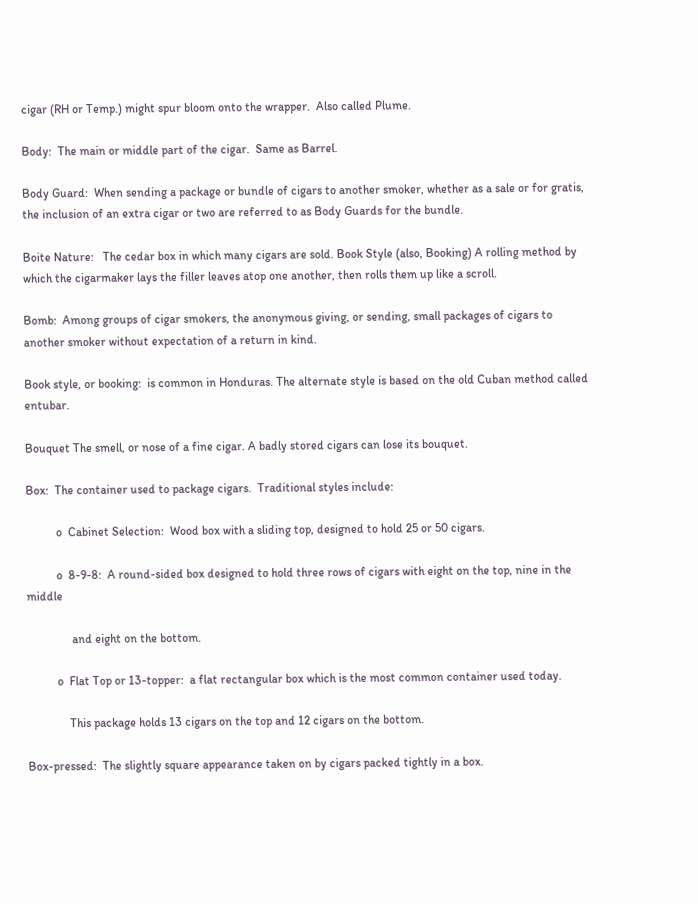cigar (RH or Temp.) might spur bloom onto the wrapper.  Also called Plume.

Body:  The main or middle part of the cigar.  Same as Barrel.

Body Guard:  When sending a package or bundle of cigars to another smoker, whether as a sale or for gratis, the inclusion of an extra cigar or two are referred to as Body Guards for the bundle.

Boite Nature:   The cedar box in which many cigars are sold. Book Style (also, Booking) A rolling method by which the cigarmaker lays the filler leaves atop one another, then rolls them up like a scroll.

Bomb:  Among groups of cigar smokers, the anonymous giving, or sending, small packages of cigars to another smoker without expectation of a return in kind.

Book style, or booking:  is common in Honduras. The alternate style is based on the old Cuban method called entubar.

Bouquet The smell, or nose of a fine cigar. A badly stored cigars can lose its bouquet.

Box:  The container used to package cigars.  Traditional styles include:

          o  Cabinet Selection:  Wood box with a sliding top, designed to hold 25 or 50 cigars.

          o  8-9-8:  A round-sided box designed to hold three rows of cigars with eight on the top, nine in the middle

               and eight on the bottom.

          o  Flat Top or 13-topper:  a flat rectangular box which is the most common container used today.

              This package holds 13 cigars on the top and 12 cigars on the bottom.

Box-pressed:  The slightly square appearance taken on by cigars packed tightly in a box.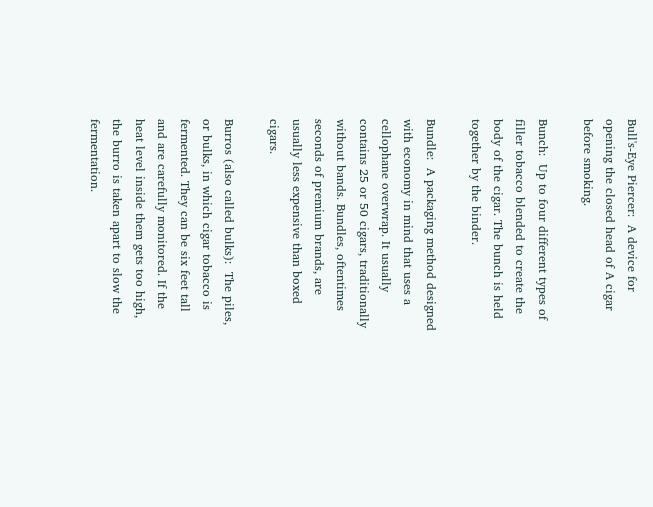Bull's-Eye Piercer:  A device for opening the closed head of A cigar before smoking.

Bunch:  Up to four different types of filler tobacco blended to create the body of the cigar. The bunch is held together by the binder.

Bundle:  A packaging method designed with economy in mind that uses a cellophane overwrap. It usually contains 25 or 50 cigars, traditionally without bands. Bundles, oftentimes seconds of premium brands, are usually less expensive than boxed cigars.

Burros (also called bulks):  The piles, or bulks, in which cigar tobacco is fermented. They can be six feet tall and are carefully monitored. If the heat level inside them gets too high, the burro is taken apart to slow the fermentation.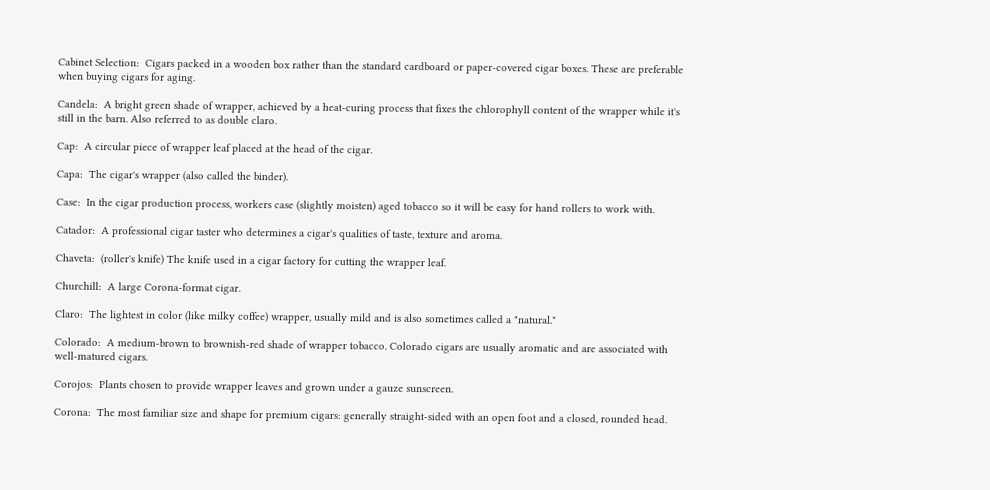Cabinet Selection:  Cigars packed in a wooden box rather than the standard cardboard or paper-covered cigar boxes. These are preferable when buying cigars for aging.

Candela:  A bright green shade of wrapper, achieved by a heat-curing process that fixes the chlorophyll content of the wrapper while it's still in the barn. Also referred to as double claro.

Cap:  A circular piece of wrapper leaf placed at the head of the cigar.

Capa:  The cigar's wrapper (also called the binder).

Case:  In the cigar production process, workers case (slightly moisten) aged tobacco so it will be easy for hand rollers to work with.

Catador:  A professional cigar taster who determines a cigar's qualities of taste, texture and aroma.

Chaveta:  (roller's knife) The knife used in a cigar factory for cutting the wrapper leaf.

Churchill:  A large Corona-format cigar.

Claro:  The lightest in color (like milky coffee) wrapper, usually mild and is also sometimes called a "natural."

Colorado:  A medium-brown to brownish-red shade of wrapper tobacco. Colorado cigars are usually aromatic and are associated with well-matured cigars.

Corojos:  Plants chosen to provide wrapper leaves and grown under a gauze sunscreen.

Corona:  The most familiar size and shape for premium cigars: generally straight-sided with an open foot and a closed, rounded head.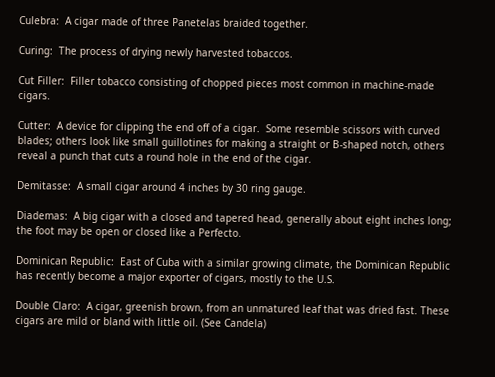Culebra:  A cigar made of three Panetelas braided together.

Curing:  The process of drying newly harvested tobaccos.

Cut Filler:  Filler tobacco consisting of chopped pieces most common in machine-made cigars.

Cutter:  A device for clipping the end off of a cigar.  Some resemble scissors with curved blades; others look like small guillotines for making a straight or B-shaped notch, others reveal a punch that cuts a round hole in the end of the cigar.

Demitasse:  A small cigar around 4 inches by 30 ring gauge.

Diademas:  A big cigar with a closed and tapered head, generally about eight inches long; the foot may be open or closed like a Perfecto.

Dominican Republic:  East of Cuba with a similar growing climate, the Dominican Republic has recently become a major exporter of cigars, mostly to the U.S.

Double Claro:  A cigar, greenish brown, from an unmatured leaf that was dried fast. These cigars are mild or bland with little oil. (See Candela)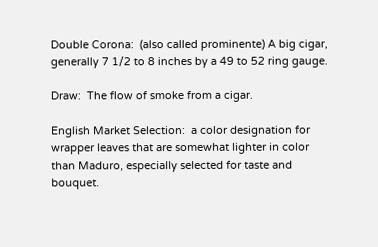Double Corona:  (also called prominente) A big cigar, generally 7 1/2 to 8 inches by a 49 to 52 ring gauge.

Draw:  The flow of smoke from a cigar.

English Market Selection:  a color designation for wrapper leaves that are somewhat lighter in color than Maduro, especially selected for taste and bouquet.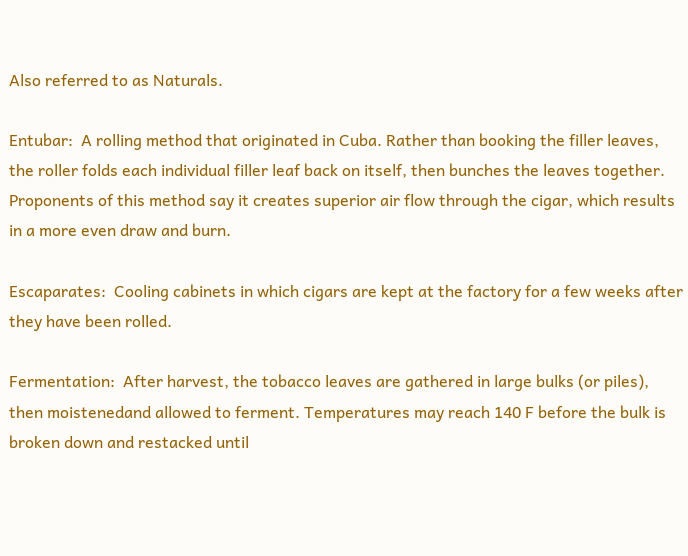Also referred to as Naturals.

Entubar:  A rolling method that originated in Cuba. Rather than booking the filler leaves, the roller folds each individual filler leaf back on itself, then bunches the leaves together. Proponents of this method say it creates superior air flow through the cigar, which results in a more even draw and burn.

Escaparates:  Cooling cabinets in which cigars are kept at the factory for a few weeks after they have been rolled.

Fermentation:  After harvest, the tobacco leaves are gathered in large bulks (or piles), then moistenedand allowed to ferment. Temperatures may reach 140 F before the bulk is broken down and restacked until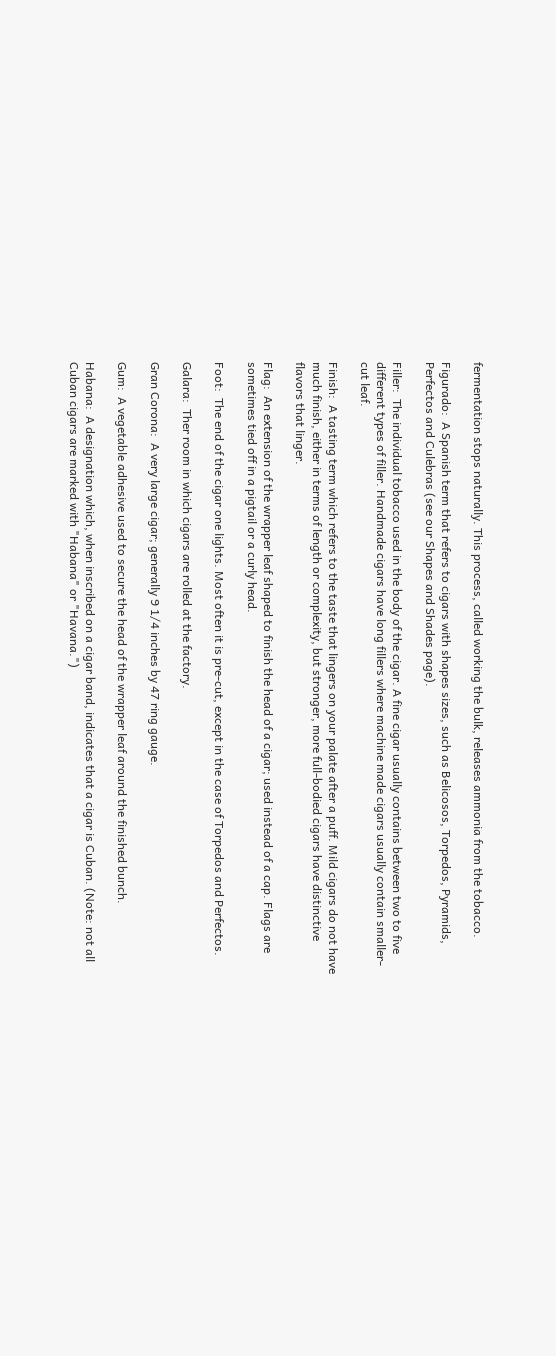fermentation stops naturally. This process, called working the bulk, releases ammonia from the tobacco.

Figurado:  A Spanish term that refers to cigars with shapes sizes, such as Belicosos, Torpedos, Pyramids, Perfectos and Culebras (see our Shapes and Shades page).

Filler:  The individual tobacco used in the body of the cigar. A fine cigar usually contains between two to five different types of filler. Handmade cigars have long fillers where machine made cigars usually contain smaller-cut leaf.

Finish:  A tasting term which refers to the taste that lingers on your palate after a puff. Mild cigars do not have much finish, either in terms of length or complexity, but stronger, more full-bodied cigars have distinctive flavors that linger.

Flag:  An extension of the wrapper leaf shaped to finish the head of a cigar; used instead of a cap. Flags are sometimes tied off in a pigtail or a curly head.

Foot:  The end of the cigar one lights. Most often it is pre-cut, except in the case of Torpedos and Perfectos.

Galara:  Ther room in which cigars are rolled at the factory.

Gran Corona:  A very large cigar; generally 9 1/4 inches by 47 ring gauge.

Gum:  A vegetable adhesive used to secure the head of the wrapper leaf around the finished bunch.

Habana:  A designation which, when inscribed on a cigar band, indicates that a cigar is Cuban. (Note: not all Cuban cigars are marked with "Habana" or "Havana.")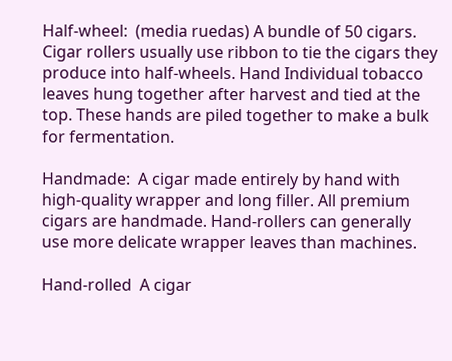Half-wheel:  (media ruedas) A bundle of 50 cigars. Cigar rollers usually use ribbon to tie the cigars they produce into half-wheels. Hand Individual tobacco leaves hung together after harvest and tied at the top. These hands are piled together to make a bulk for fermentation.

Handmade:  A cigar made entirely by hand with high-quality wrapper and long filler. All premium cigars are handmade. Hand-rollers can generally use more delicate wrapper leaves than machines.

Hand-rolled  A cigar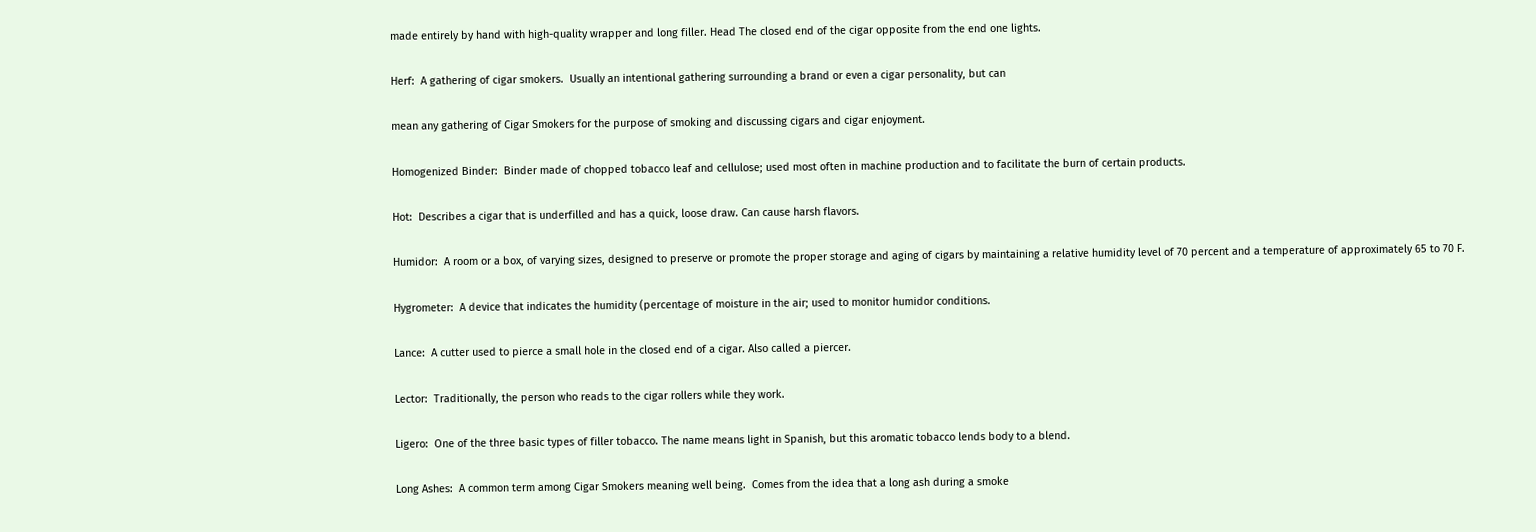made entirely by hand with high-quality wrapper and long filler. Head The closed end of the cigar opposite from the end one lights.

Herf:  A gathering of cigar smokers.  Usually an intentional gathering surrounding a brand or even a cigar personality, but can

mean any gathering of Cigar Smokers for the purpose of smoking and discussing cigars and cigar enjoyment.

Homogenized Binder:  Binder made of chopped tobacco leaf and cellulose; used most often in machine production and to facilitate the burn of certain products.

Hot:  Describes a cigar that is underfilled and has a quick, loose draw. Can cause harsh flavors.

Humidor:  A room or a box, of varying sizes, designed to preserve or promote the proper storage and aging of cigars by maintaining a relative humidity level of 70 percent and a temperature of approximately 65 to 70 F.

Hygrometer:  A device that indicates the humidity (percentage of moisture in the air; used to monitor humidor conditions.

Lance:  A cutter used to pierce a small hole in the closed end of a cigar. Also called a piercer.

Lector:  Traditionally, the person who reads to the cigar rollers while they work.

Ligero:  One of the three basic types of filler tobacco. The name means light in Spanish, but this aromatic tobacco lends body to a blend.

Long Ashes:  A common term among Cigar Smokers meaning well being.  Comes from the idea that a long ash during a smoke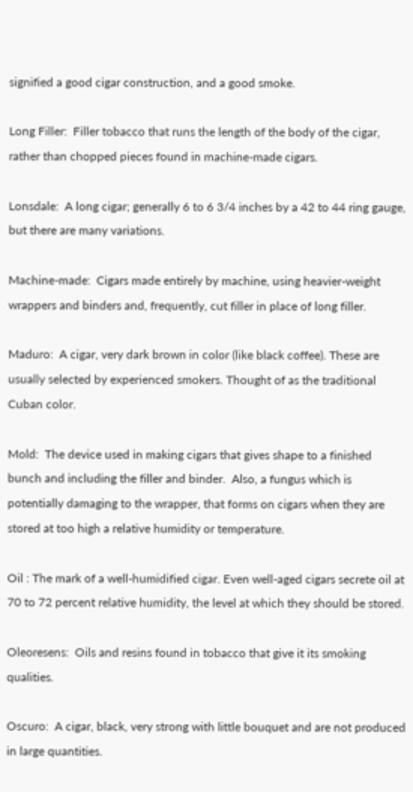signified a good cigar construction, and a good smoke.

Long Filler:  Filler tobacco that runs the length of the body of the cigar, rather than chopped pieces found in machine-made cigars.

Lonsdale:  A long cigar; generally 6 to 6 3/4 inches by a 42 to 44 ring gauge, but there are many variations.

Machine-made:  Cigars made entirely by machine, using heavier-weight wrappers and binders and, frequently, cut filler in place of long filler.

Maduro:  A cigar, very dark brown in color (like black coffee). These are usually selected by experienced smokers. Thought of as the traditional Cuban color.

Mold:  The device used in making cigars that gives shape to a finished bunch and including the filler and binder.  Also, a fungus which is potentially damaging to the wrapper, that forms on cigars when they are stored at too high a relative humidity or temperature.

Oil : The mark of a well-humidified cigar. Even well-aged cigars secrete oil at 70 to 72 percent relative humidity, the level at which they should be stored.

Oleoresens:  Oils and resins found in tobacco that give it its smoking qualities.

Oscuro:  A cigar, black, very strong with little bouquet and are not produced in large quantities.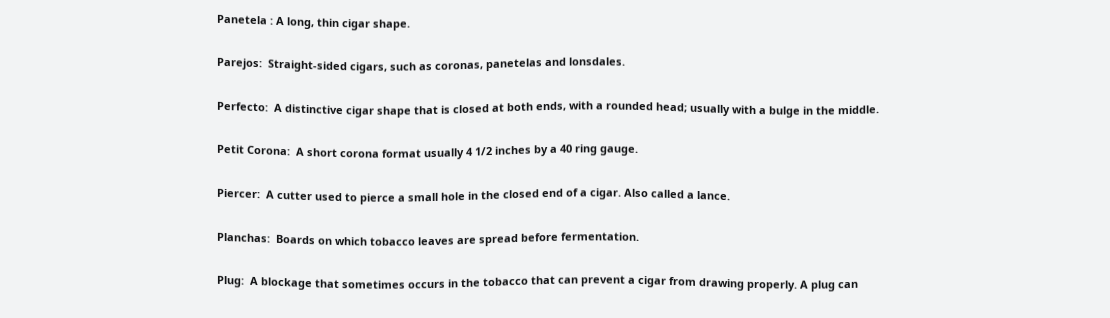Panetela : A long, thin cigar shape.

Parejos:  Straight-sided cigars, such as coronas, panetelas and lonsdales.

Perfecto:  A distinctive cigar shape that is closed at both ends, with a rounded head; usually with a bulge in the middle.

Petit Corona:  A short corona format usually 4 1/2 inches by a 40 ring gauge.

Piercer:  A cutter used to pierce a small hole in the closed end of a cigar. Also called a lance.

Planchas:  Boards on which tobacco leaves are spread before fermentation.

Plug:  A blockage that sometimes occurs in the tobacco that can prevent a cigar from drawing properly. A plug can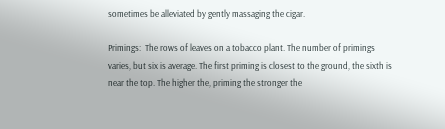sometimes be alleviated by gently massaging the cigar.

Primings:  The rows of leaves on a tobacco plant. The number of primings varies, but six is average. The first priming is closest to the ground, the sixth is near the top. The higher the, priming the stronger the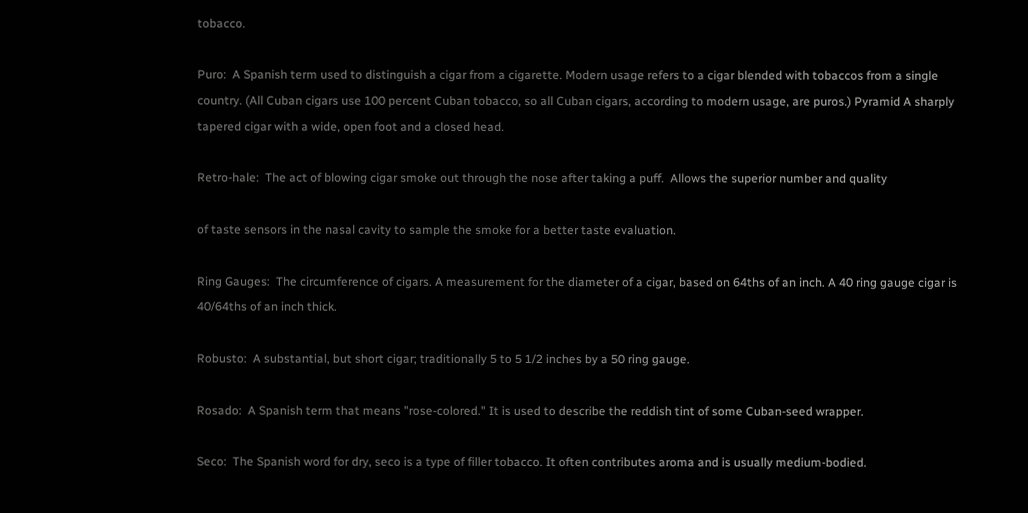tobacco.

Puro:  A Spanish term used to distinguish a cigar from a cigarette. Modern usage refers to a cigar blended with tobaccos from a single country. (All Cuban cigars use 100 percent Cuban tobacco, so all Cuban cigars, according to modern usage, are puros.) Pyramid A sharply tapered cigar with a wide, open foot and a closed head.

Retro-hale:  The act of blowing cigar smoke out through the nose after taking a puff.  Allows the superior number and quality

of taste sensors in the nasal cavity to sample the smoke for a better taste evaluation.

Ring Gauges:  The circumference of cigars. A measurement for the diameter of a cigar, based on 64ths of an inch. A 40 ring gauge cigar is 40/64ths of an inch thick.

Robusto:  A substantial, but short cigar; traditionally 5 to 5 1/2 inches by a 50 ring gauge.

Rosado:  A Spanish term that means "rose-colored." It is used to describe the reddish tint of some Cuban-seed wrapper.

Seco:  The Spanish word for dry, seco is a type of filler tobacco. It often contributes aroma and is usually medium-bodied.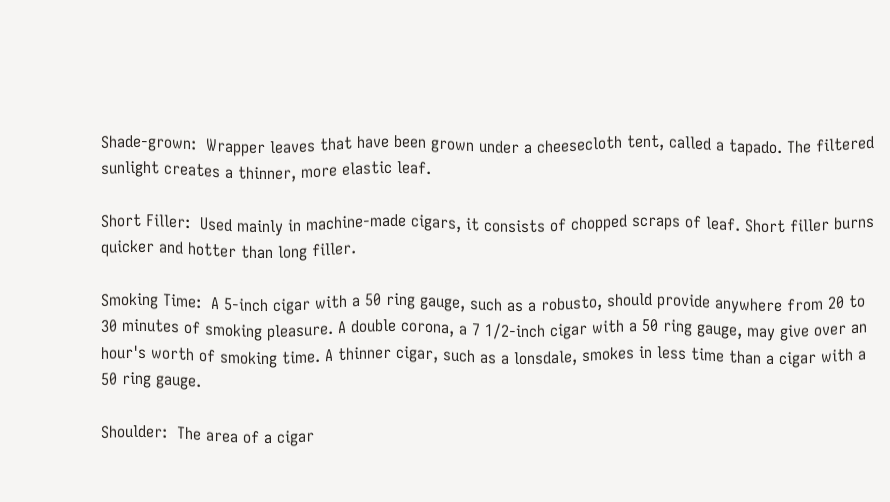Shade-grown:  Wrapper leaves that have been grown under a cheesecloth tent, called a tapado. The filtered sunlight creates a thinner, more elastic leaf.

Short Filler:  Used mainly in machine-made cigars, it consists of chopped scraps of leaf. Short filler burns quicker and hotter than long filler.

Smoking Time:  A 5-inch cigar with a 50 ring gauge, such as a robusto, should provide anywhere from 20 to 30 minutes of smoking pleasure. A double corona, a 7 1/2-inch cigar with a 50 ring gauge, may give over an hour's worth of smoking time. A thinner cigar, such as a lonsdale, smokes in less time than a cigar with a 50 ring gauge.

Shoulder:  The area of a cigar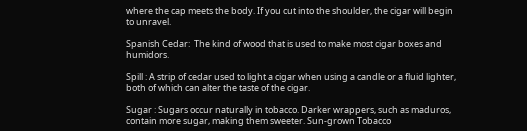where the cap meets the body. If you cut into the shoulder, the cigar will begin to unravel.

Spanish Cedar:  The kind of wood that is used to make most cigar boxes and humidors.

Spill : A strip of cedar used to light a cigar when using a candle or a fluid lighter, both of which can alter the taste of the cigar.

Sugar : Sugars occur naturally in tobacco. Darker wrappers, such as maduros, contain more sugar, making them sweeter. Sun-grown Tobacco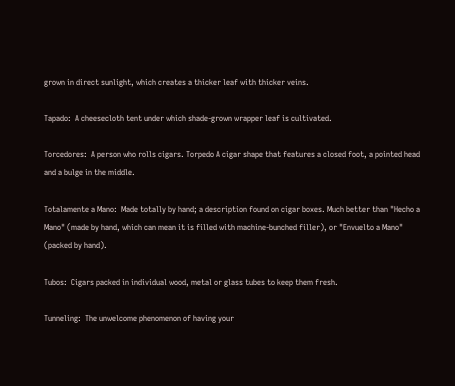grown in direct sunlight, which creates a thicker leaf with thicker veins.

Tapado:  A cheesecloth tent under which shade-grown wrapper leaf is cultivated.

Torcedores:  A person who rolls cigars. Torpedo A cigar shape that features a closed foot, a pointed head and a bulge in the middle.

Totalamente a Mano:  Made totally by hand; a description found on cigar boxes. Much better than "Hecho a Mano" (made by hand, which can mean it is filled with machine-bunched filler), or "Envuelto a Mano" (packed by hand).

Tubos:  Cigars packed in individual wood, metal or glass tubes to keep them fresh.

Tunneling:  The unwelcome phenomenon of having your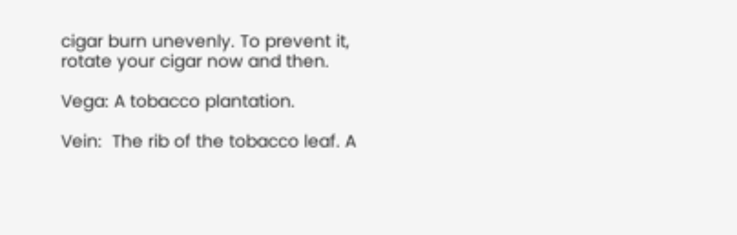cigar burn unevenly. To prevent it, rotate your cigar now and then.

Vega: A tobacco plantation.

Vein:  The rib of the tobacco leaf. A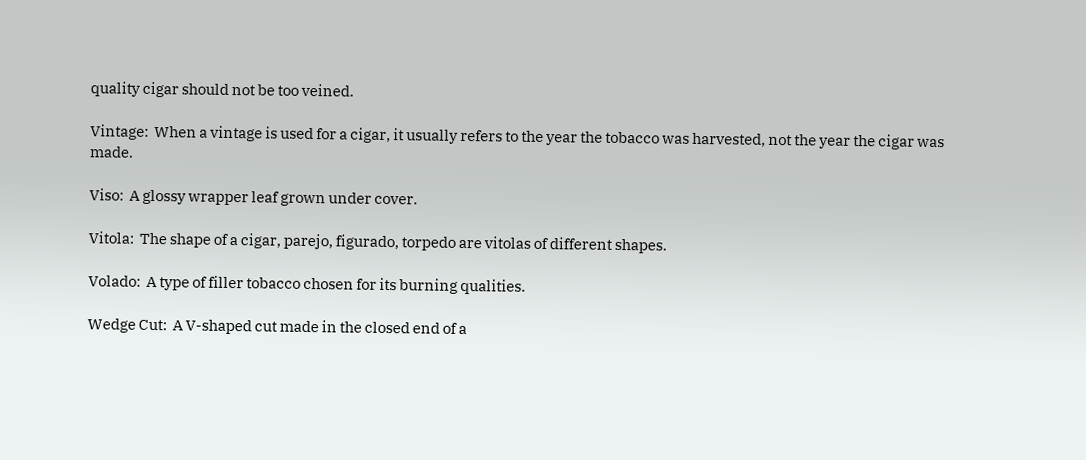quality cigar should not be too veined.

Vintage:  When a vintage is used for a cigar, it usually refers to the year the tobacco was harvested, not the year the cigar was made.

Viso:  A glossy wrapper leaf grown under cover.

Vitola:  The shape of a cigar, parejo, figurado, torpedo are vitolas of different shapes.

Volado:  A type of filler tobacco chosen for its burning qualities.

Wedge Cut:  A V-shaped cut made in the closed end of a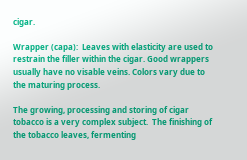cigar.

Wrapper (capa):  Leaves with elasticity are used to restrain the filler within the cigar. Good wrappers usually have no visable veins. Colors vary due to the maturing process.

The growing, processing and storing of cigar tobacco is a very complex subject.  The finishing of the tobacco leaves, fermenting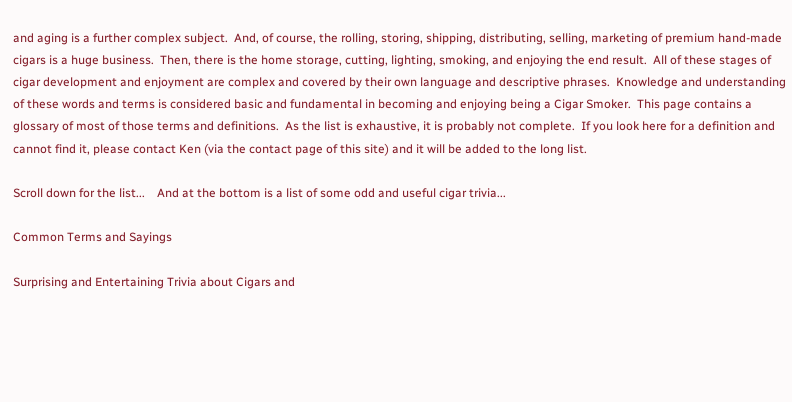and aging is a further complex subject.  And, of course, the rolling, storing, shipping, distributing, selling, marketing of premium hand-made cigars is a huge business.  Then, there is the home storage, cutting, lighting, smoking, and enjoying the end result.  All of these stages of cigar development and enjoyment are complex and covered by their own language and descriptive phrases.  Knowledge and understanding of these words and terms is considered basic and fundamental in becoming and enjoying being a Cigar Smoker.  This page contains a glossary of most of those terms and definitions.  As the list is exhaustive, it is probably not complete.  If you look here for a definition and cannot find it, please contact Ken (via the contact page of this site) and it will be added to the long list.

Scroll down for the list...    And at the bottom is a list of some odd and useful cigar trivia...

Common Terms and Sayings

Surprising and Entertaining Trivia about Cigars and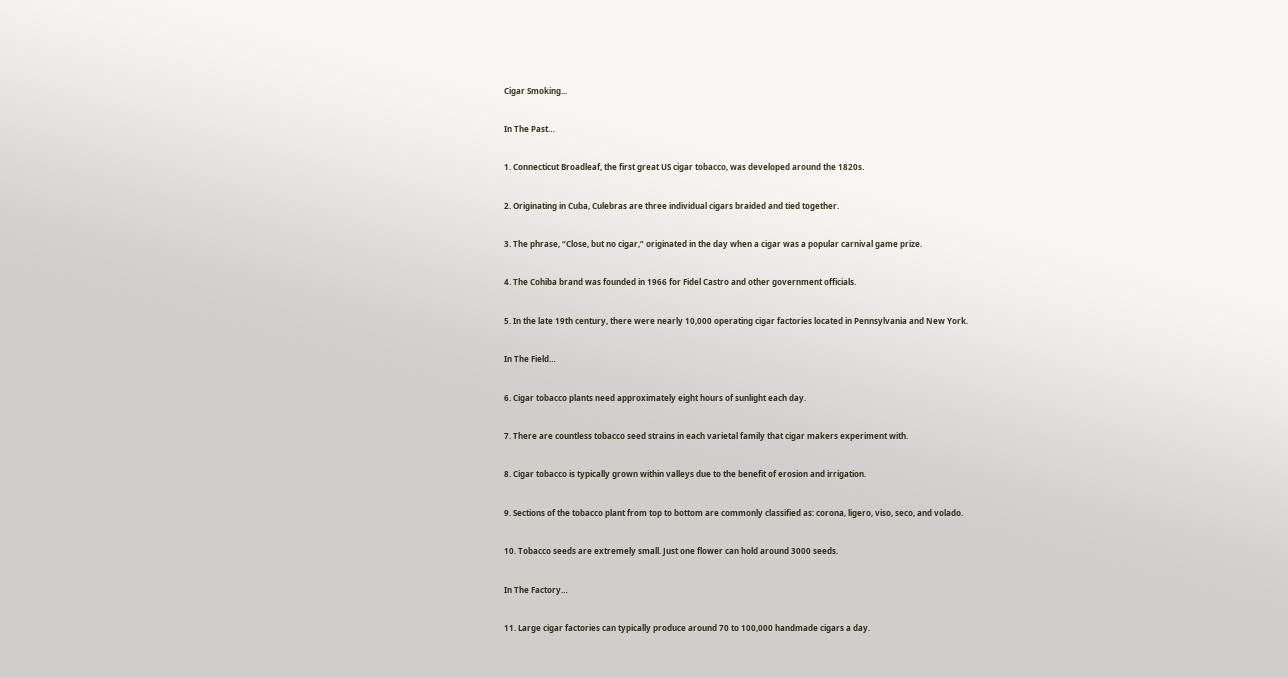Cigar Smoking...

In The Past…

1. Connecticut Broadleaf, the first great US cigar tobacco, was developed around the 1820s.

2. Originating in Cuba, Culebras are three individual cigars braided and tied together.

3. The phrase, “Close, but no cigar,” originated in the day when a cigar was a popular carnival game prize.

4. The Cohiba brand was founded in 1966 for Fidel Castro and other government officials.

5. In the late 19th century, there were nearly 10,000 operating cigar factories located in Pennsylvania and New York.

In The Field…

6. Cigar tobacco plants need approximately eight hours of sunlight each day.

7. There are countless tobacco seed strains in each varietal family that cigar makers experiment with.

8. Cigar tobacco is typically grown within valleys due to the benefit of erosion and irrigation.

9. Sections of the tobacco plant from top to bottom are commonly classified as: corona, ligero, viso, seco, and volado.

10. Tobacco seeds are extremely small. Just one flower can hold around 3000 seeds.

In The Factory…

11. Large cigar factories can typically produce around 70 to 100,000 handmade cigars a day.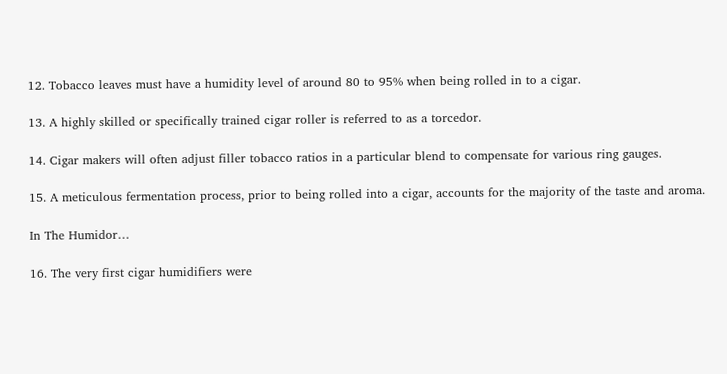12. Tobacco leaves must have a humidity level of around 80 to 95% when being rolled in to a cigar.

13. A highly skilled or specifically trained cigar roller is referred to as a torcedor.

14. Cigar makers will often adjust filler tobacco ratios in a particular blend to compensate for various ring gauges.

15. A meticulous fermentation process, prior to being rolled into a cigar, accounts for the majority of the taste and aroma.

In The Humidor…

16. The very first cigar humidifiers were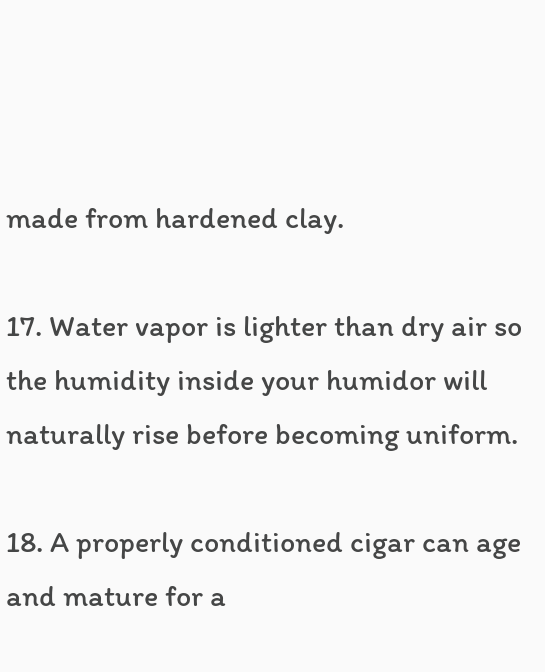made from hardened clay.

17. Water vapor is lighter than dry air so the humidity inside your humidor will naturally rise before becoming uniform.

18. A properly conditioned cigar can age and mature for a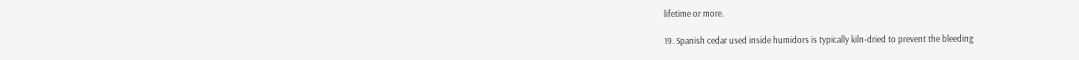lifetime or more.

19. Spanish cedar used inside humidors is typically kiln-dried to prevent the bleeding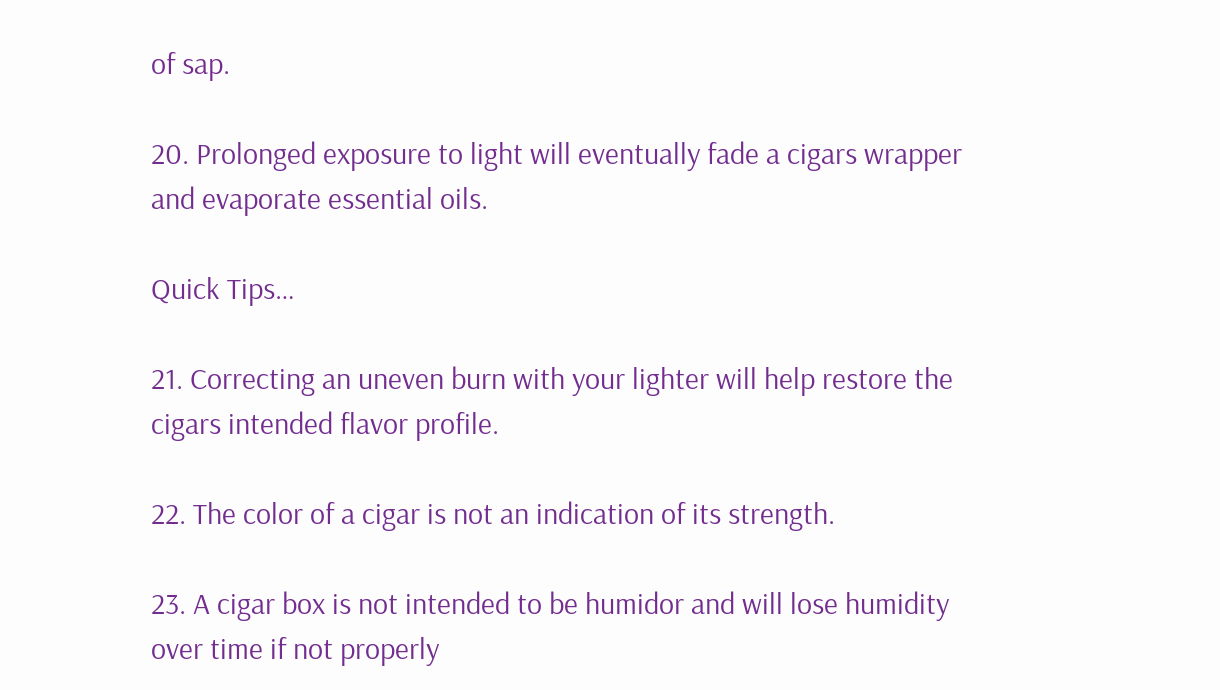of sap.

20. Prolonged exposure to light will eventually fade a cigars wrapper and evaporate essential oils.

Quick Tips…

21. Correcting an uneven burn with your lighter will help restore the cigars intended flavor profile.

22. The color of a cigar is not an indication of its strength.

23. A cigar box is not intended to be humidor and will lose humidity over time if not properly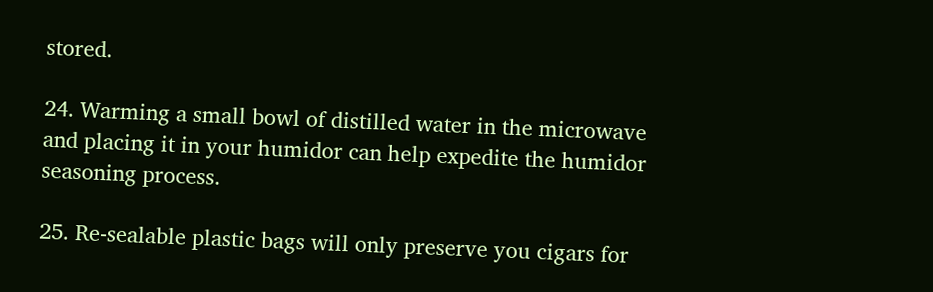stored.

24. Warming a small bowl of distilled water in the microwave and placing it in your humidor can help expedite the humidor seasoning process.

25. Re-sealable plastic bags will only preserve you cigars for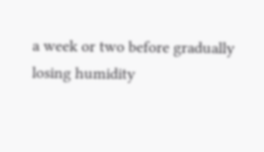a week or two before gradually losing humidity